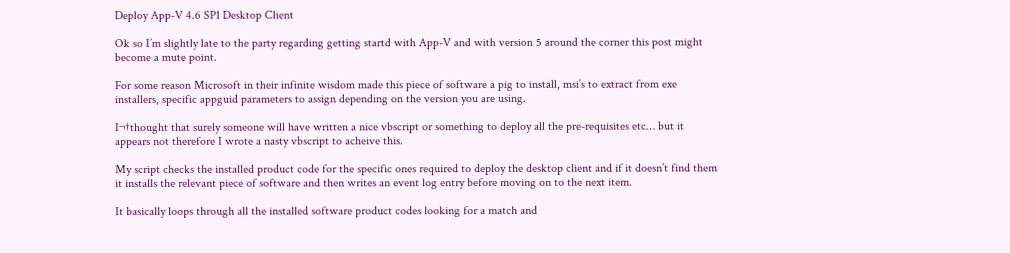Deploy App-V 4.6 SP1 Desktop Client

Ok so I’m slightly late to the party regarding getting startd with App-V and with version 5 around the corner this post might become a mute point.

For some reason Microsoft in their infinite wisdom made this piece of software a pig to install, msi’s to extract from exe installers, specific appguid parameters to assign depending on the version you are using.

I¬†thought that surely someone will have written a nice vbscript or something to deploy all the pre-requisites etc… but it appears not therefore I wrote a nasty vbscript to acheive this.

My script checks the installed product code for the specific ones required to deploy the desktop client and if it doesn’t find them it installs the relevant piece of software and then writes an event log entry before moving on to the next item.

It basically loops through all the installed software product codes looking for a match and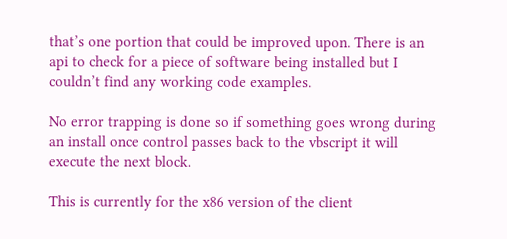that’s one portion that could be improved upon. There is an api to check for a piece of software being installed but I couldn’t find any working code examples.

No error trapping is done so if something goes wrong during an install once control passes back to the vbscript it will execute the next block.

This is currently for the x86 version of the client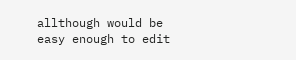allthough would be easy enough to edit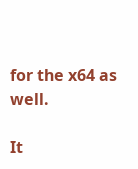for the x64 as well.

It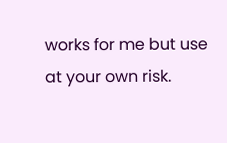works for me but use at your own risk.